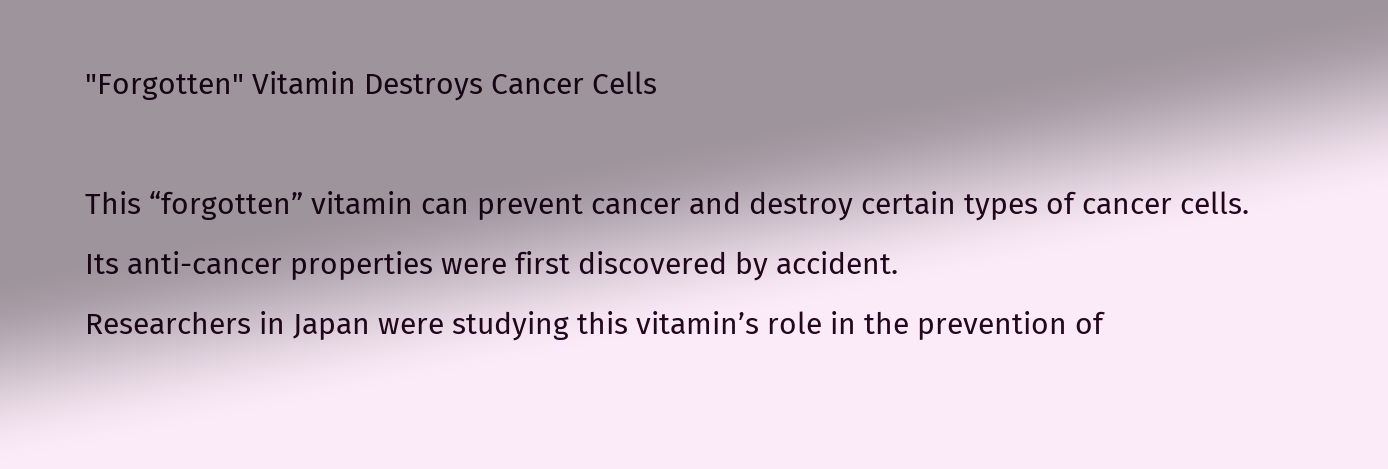"Forgotten" Vitamin Destroys Cancer Cells

This “forgotten” vitamin can prevent cancer and destroy certain types of cancer cells.
Its anti-cancer properties were first discovered by accident.
Researchers in Japan were studying this vitamin’s role in the prevention of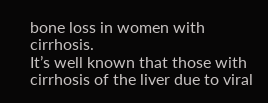bone loss in women with cirrhosis.
It’s well known that those with cirrhosis of the liver due to viral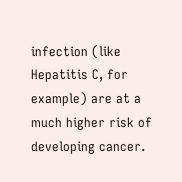infection (like Hepatitis C, for example) are at a much higher risk of developing cancer.